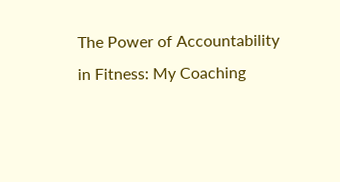The Power of Accountability in Fitness: My Coaching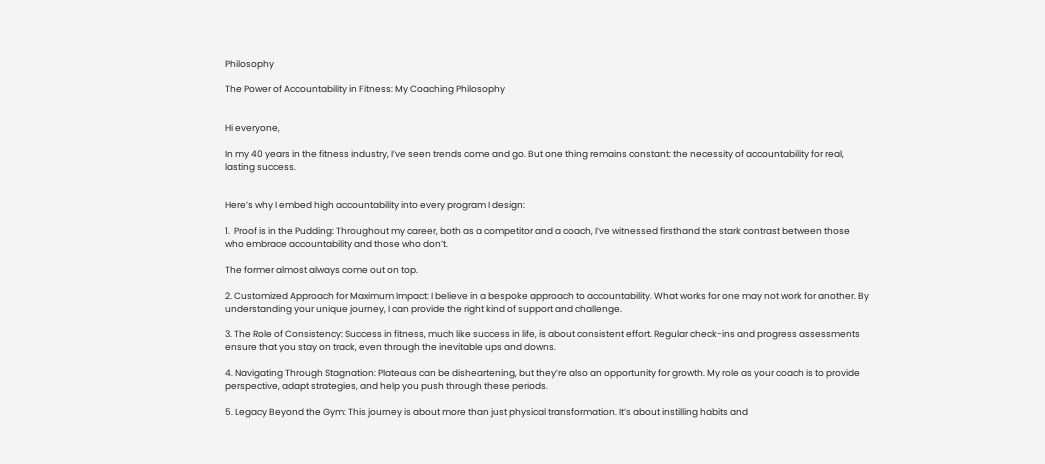Philosophy

The Power of Accountability in Fitness: My Coaching Philosophy


Hi everyone,

In my 40 years in the fitness industry, I’ve seen trends come and go. But one thing remains constant: the necessity of accountability for real, lasting success.


Here’s why I embed high accountability into every program I design:

1.  Proof is in the Pudding: Throughout my career, both as a competitor and a coach, I’ve witnessed firsthand the stark contrast between those who embrace accountability and those who don’t.

The former almost always come out on top.

2. Customized Approach for Maximum Impact: I believe in a bespoke approach to accountability. What works for one may not work for another. By understanding your unique journey, I can provide the right kind of support and challenge.

3. The Role of Consistency: Success in fitness, much like success in life, is about consistent effort. Regular check-ins and progress assessments ensure that you stay on track, even through the inevitable ups and downs.

4. Navigating Through Stagnation: Plateaus can be disheartening, but they’re also an opportunity for growth. My role as your coach is to provide perspective, adapt strategies, and help you push through these periods.

5. Legacy Beyond the Gym: This journey is about more than just physical transformation. It’s about instilling habits and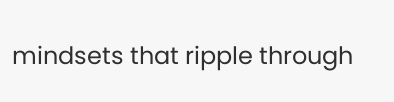mindsets that ripple through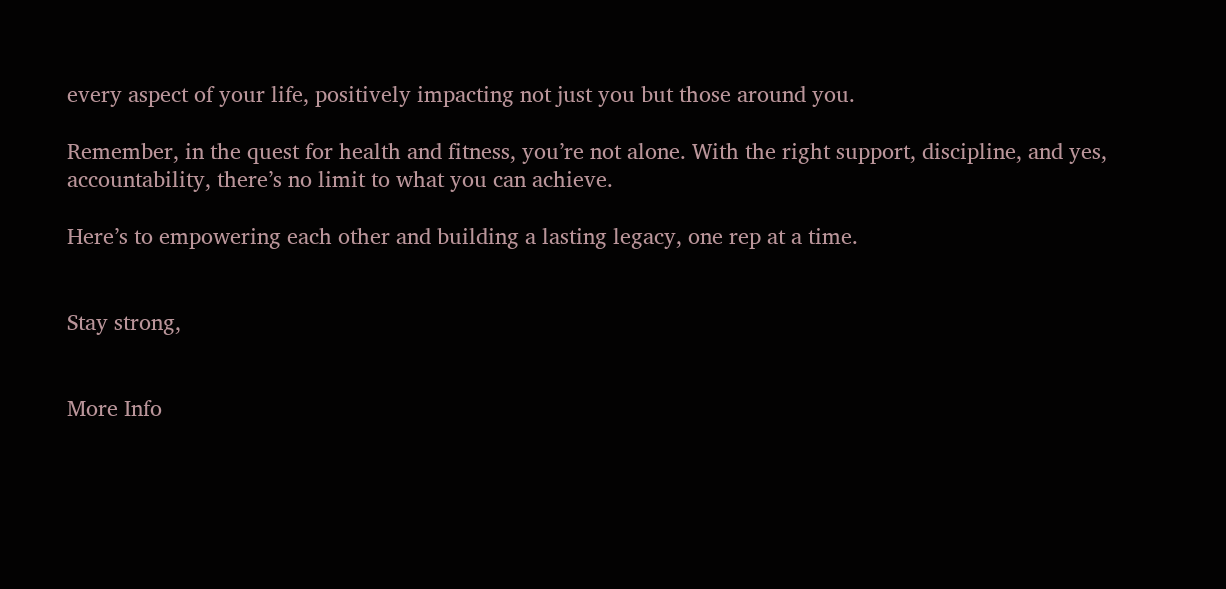every aspect of your life, positively impacting not just you but those around you.

Remember, in the quest for health and fitness, you’re not alone. With the right support, discipline, and yes, accountability, there’s no limit to what you can achieve.

Here’s to empowering each other and building a lasting legacy, one rep at a time.


Stay strong,


More Info